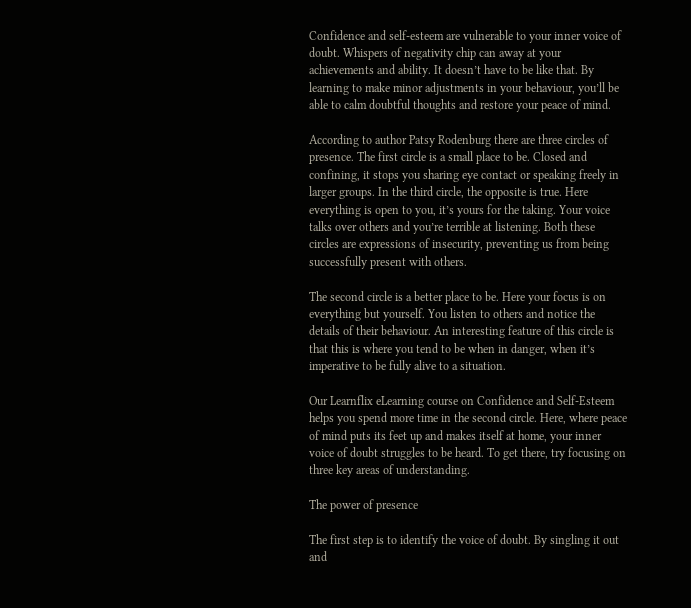Confidence and self-esteem are vulnerable to your inner voice of doubt. Whispers of negativity chip can away at your achievements and ability. It doesn’t have to be like that. By learning to make minor adjustments in your behaviour, you’ll be able to calm doubtful thoughts and restore your peace of mind.

According to author Patsy Rodenburg there are three circles of presence. The first circle is a small place to be. Closed and confining, it stops you sharing eye contact or speaking freely in larger groups. In the third circle, the opposite is true. Here everything is open to you, it’s yours for the taking. Your voice talks over others and you’re terrible at listening. Both these circles are expressions of insecurity, preventing us from being successfully present with others.

The second circle is a better place to be. Here your focus is on everything but yourself. You listen to others and notice the details of their behaviour. An interesting feature of this circle is that this is where you tend to be when in danger, when it’s imperative to be fully alive to a situation.

Our Learnflix eLearning course on Confidence and Self-Esteem helps you spend more time in the second circle. Here, where peace of mind puts its feet up and makes itself at home, your inner voice of doubt struggles to be heard. To get there, try focusing on three key areas of understanding.

The power of presence

The first step is to identify the voice of doubt. By singling it out and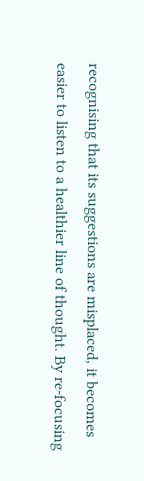recognising that its suggestions are misplaced, it becomes easier to listen to a healthier line of thought. By re-focusing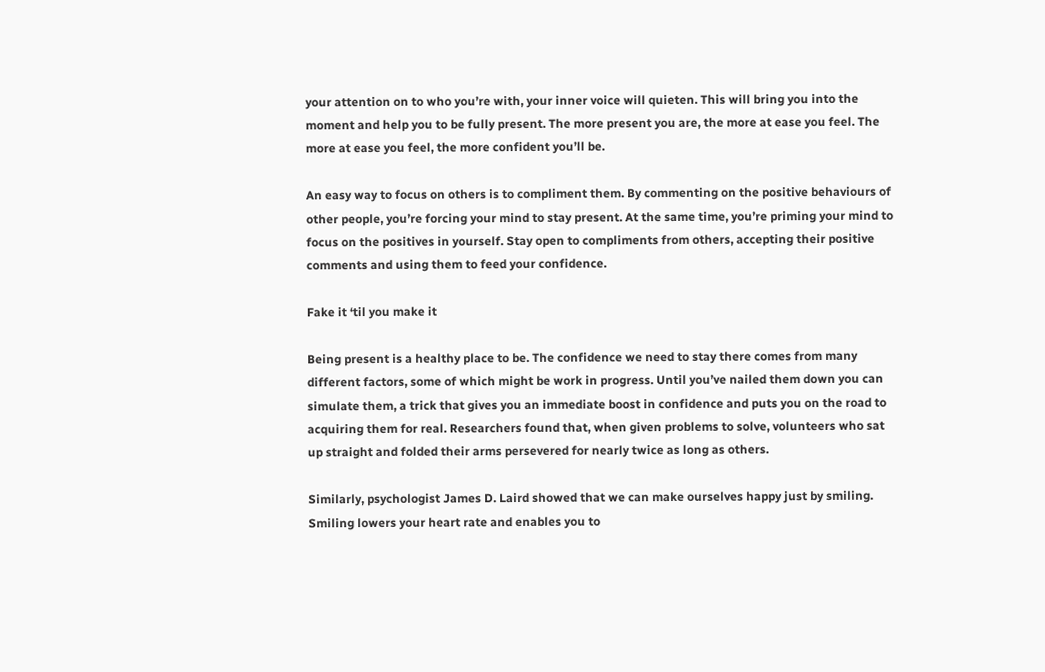your attention on to who you’re with, your inner voice will quieten. This will bring you into the moment and help you to be fully present. The more present you are, the more at ease you feel. The more at ease you feel, the more confident you’ll be.

An easy way to focus on others is to compliment them. By commenting on the positive behaviours of other people, you’re forcing your mind to stay present. At the same time, you’re priming your mind to focus on the positives in yourself. Stay open to compliments from others, accepting their positive comments and using them to feed your confidence.

Fake it ‘til you make it

Being present is a healthy place to be. The confidence we need to stay there comes from many different factors, some of which might be work in progress. Until you’ve nailed them down you can simulate them, a trick that gives you an immediate boost in confidence and puts you on the road to acquiring them for real. Researchers found that, when given problems to solve, volunteers who sat up straight and folded their arms persevered for nearly twice as long as others.

Similarly, psychologist James D. Laird showed that we can make ourselves happy just by smiling. Smiling lowers your heart rate and enables you to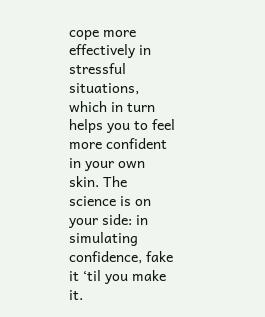cope more effectively in stressful situations, which in turn helps you to feel more confident in your own skin. The science is on your side: in simulating confidence, fake it ‘til you make it.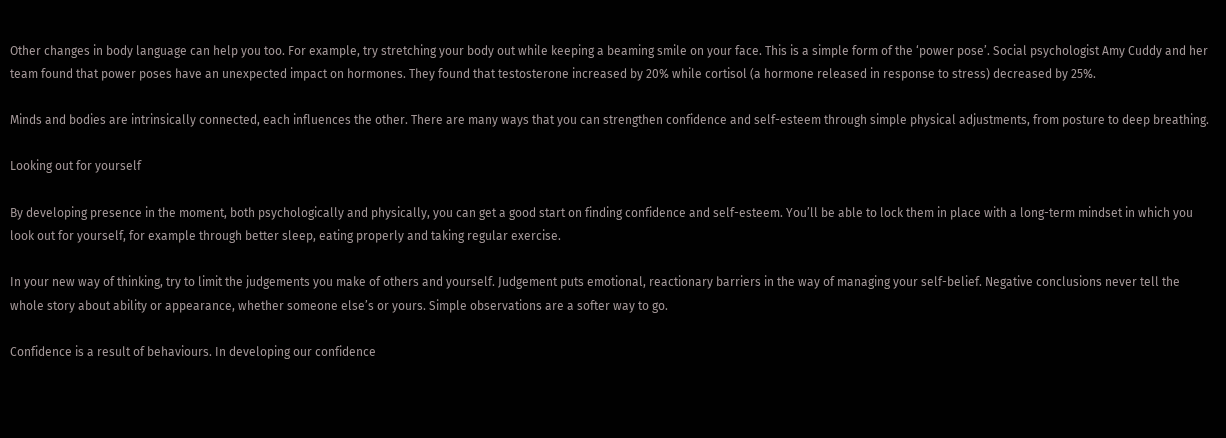Other changes in body language can help you too. For example, try stretching your body out while keeping a beaming smile on your face. This is a simple form of the ‘power pose’. Social psychologist Amy Cuddy and her team found that power poses have an unexpected impact on hormones. They found that testosterone increased by 20% while cortisol (a hormone released in response to stress) decreased by 25%.

Minds and bodies are intrinsically connected, each influences the other. There are many ways that you can strengthen confidence and self-esteem through simple physical adjustments, from posture to deep breathing.

Looking out for yourself

By developing presence in the moment, both psychologically and physically, you can get a good start on finding confidence and self-esteem. You’ll be able to lock them in place with a long-term mindset in which you look out for yourself, for example through better sleep, eating properly and taking regular exercise.

In your new way of thinking, try to limit the judgements you make of others and yourself. Judgement puts emotional, reactionary barriers in the way of managing your self-belief. Negative conclusions never tell the whole story about ability or appearance, whether someone else’s or yours. Simple observations are a softer way to go.

Confidence is a result of behaviours. In developing our confidence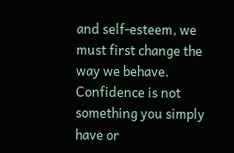and self-esteem, we must first change the way we behave. Confidence is not something you simply have or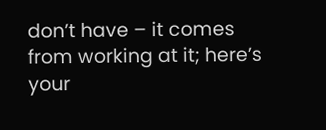don’t have – it comes from working at it; here’s your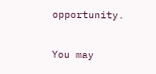opportunity.

You may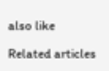also like

Related articles